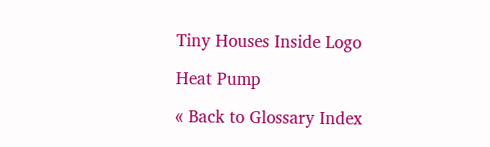Tiny Houses Inside Logo

Heat Pump

« Back to Glossary Index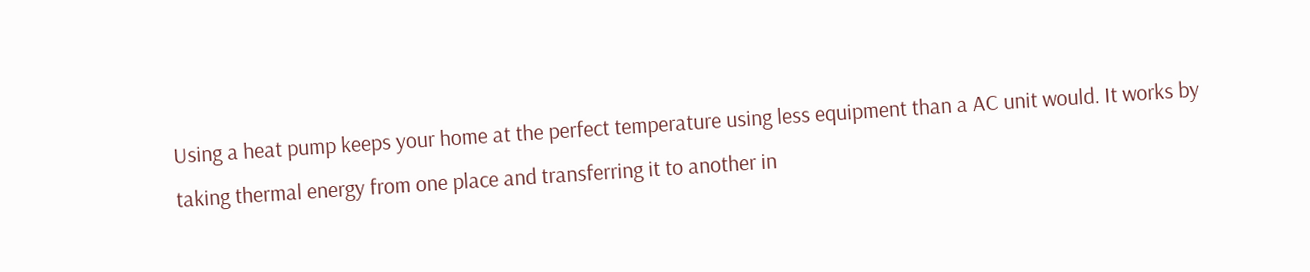Using a heat pump keeps your home at the perfect temperature using less equipment than a AC unit would. It works by taking thermal energy from one place and transferring it to another in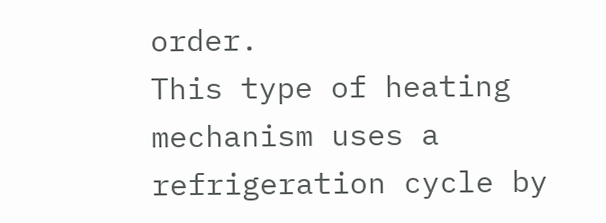order.
This type of heating mechanism uses a refrigeration cycle by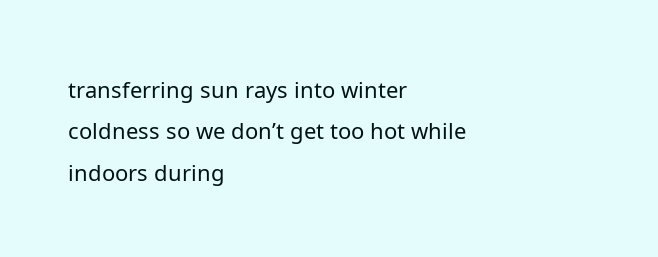transferring sun rays into winter coldness so we don’t get too hot while indoors during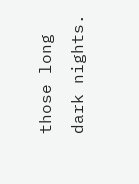those long dark nights.